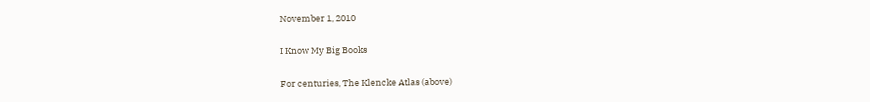November 1, 2010

I Know My Big Books

For centuries, The Klencke Atlas (above)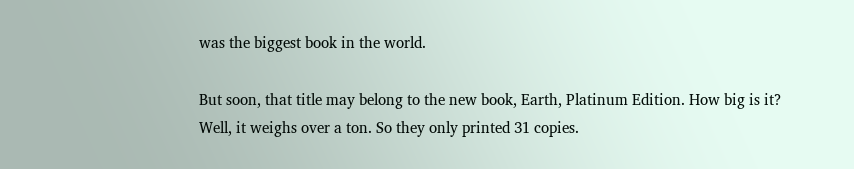was the biggest book in the world.

But soon, that title may belong to the new book, Earth, Platinum Edition. How big is it? Well, it weighs over a ton. So they only printed 31 copies.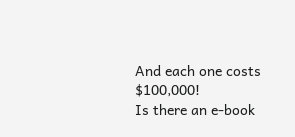And each one costs $100,000!
Is there an e-book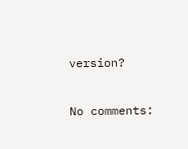version?

No comments: